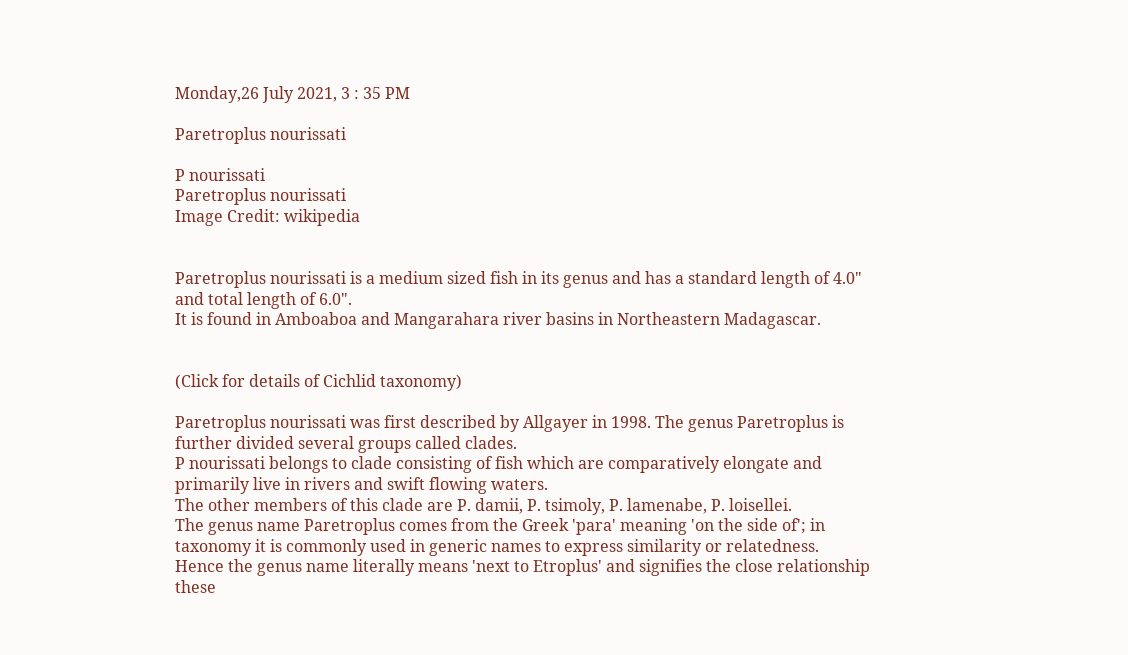Monday,26 July 2021, 3 : 35 PM

Paretroplus nourissati

P nourissati
Paretroplus nourissati
Image Credit: wikipedia


Paretroplus nourissati is a medium sized fish in its genus and has a standard length of 4.0" and total length of 6.0".
It is found in Amboaboa and Mangarahara river basins in Northeastern Madagascar.


(Click for details of Cichlid taxonomy)

Paretroplus nourissati was first described by Allgayer in 1998. The genus Paretroplus is further divided several groups called clades.
P nourissati belongs to clade consisting of fish which are comparatively elongate and primarily live in rivers and swift flowing waters.
The other members of this clade are P. damii, P. tsimoly, P. lamenabe, P. loisellei.
The genus name Paretroplus comes from the Greek 'para' meaning 'on the side of'; in taxonomy it is commonly used in generic names to express similarity or relatedness.
Hence the genus name literally means 'next to Etroplus' and signifies the close relationship these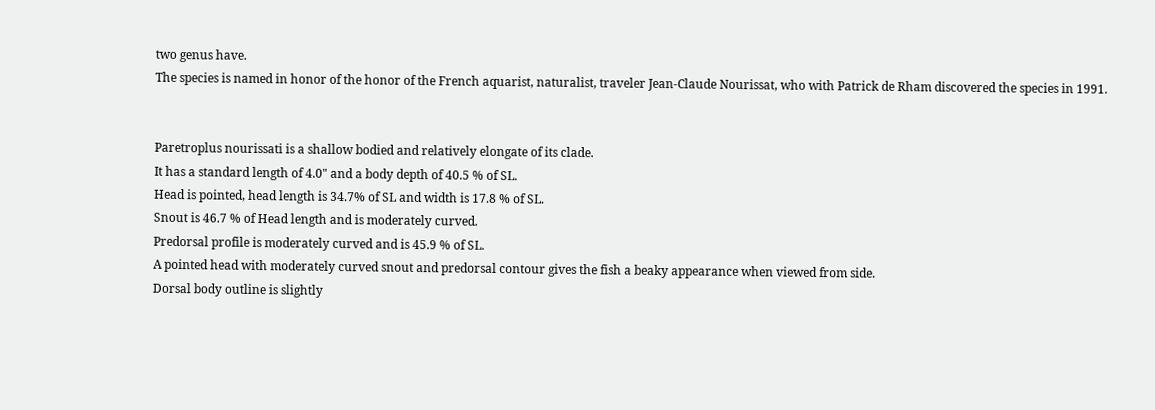two genus have.
The species is named in honor of the honor of the French aquarist, naturalist, traveler Jean-Claude Nourissat, who with Patrick de Rham discovered the species in 1991.


Paretroplus nourissati is a shallow bodied and relatively elongate of its clade.
It has a standard length of 4.0" and a body depth of 40.5 % of SL.
Head is pointed, head length is 34.7% of SL and width is 17.8 % of SL.
Snout is 46.7 % of Head length and is moderately curved.
Predorsal profile is moderately curved and is 45.9 % of SL.
A pointed head with moderately curved snout and predorsal contour gives the fish a beaky appearance when viewed from side.
Dorsal body outline is slightly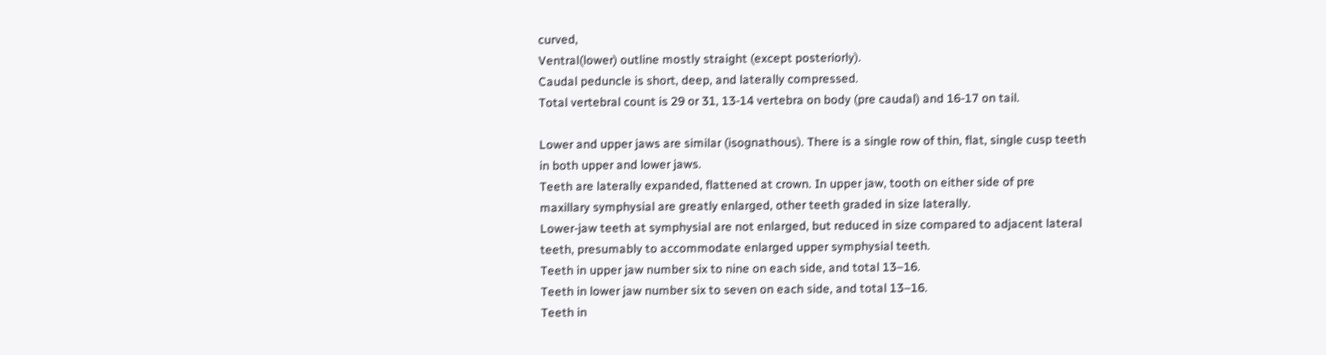curved,
Ventral(lower) outline mostly straight (except posteriorly).
Caudal peduncle is short, deep, and laterally compressed.
Total vertebral count is 29 or 31, 13-14 vertebra on body (pre caudal) and 16-17 on tail.

Lower and upper jaws are similar (isognathous). There is a single row of thin, flat, single cusp teeth in both upper and lower jaws.
Teeth are laterally expanded, flattened at crown. In upper jaw, tooth on either side of pre maxillary symphysial are greatly enlarged, other teeth graded in size laterally.
Lower-jaw teeth at symphysial are not enlarged, but reduced in size compared to adjacent lateral teeth, presumably to accommodate enlarged upper symphysial teeth.
Teeth in upper jaw number six to nine on each side, and total 13–16.
Teeth in lower jaw number six to seven on each side, and total 13–16.
Teeth in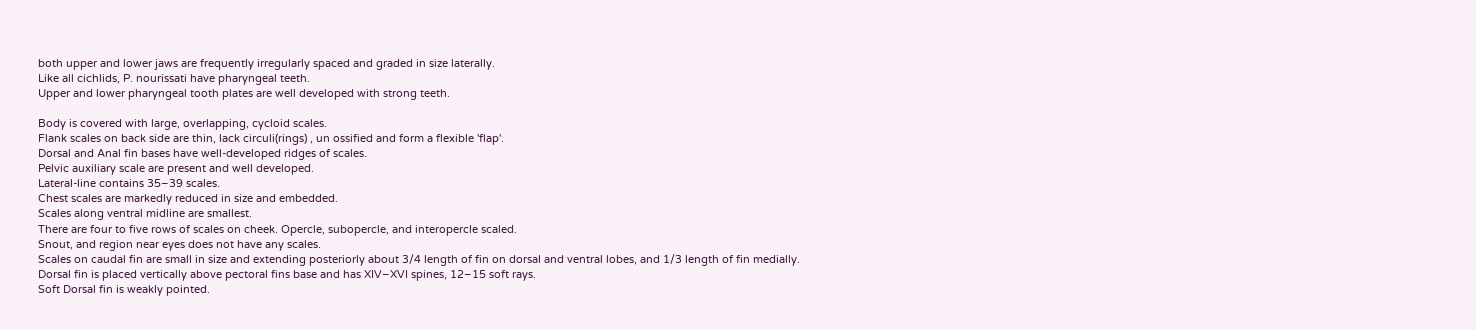both upper and lower jaws are frequently irregularly spaced and graded in size laterally.
Like all cichlids, P. nourissati have pharyngeal teeth.
Upper and lower pharyngeal tooth plates are well developed with strong teeth.

Body is covered with large, overlapping, cycloid scales.
Flank scales on back side are thin, lack circuli(rings) , un ossified and form a flexible 'flap'.
Dorsal and Anal fin bases have well-developed ridges of scales.
Pelvic auxiliary scale are present and well developed.
Lateral-line contains 35–39 scales.
Chest scales are markedly reduced in size and embedded.
Scales along ventral midline are smallest.
There are four to five rows of scales on cheek. Opercle, subopercle, and interopercle scaled.
Snout, and region near eyes does not have any scales.
Scales on caudal fin are small in size and extending posteriorly about 3/4 length of fin on dorsal and ventral lobes, and 1/3 length of fin medially.
Dorsal fin is placed vertically above pectoral fins base and has XIV–XVI spines, 12–15 soft rays.
Soft Dorsal fin is weakly pointed.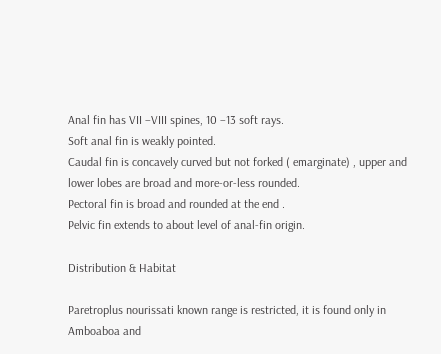Anal fin has VII –VIII spines, 10 –13 soft rays.
Soft anal fin is weakly pointed.
Caudal fin is concavely curved but not forked ( emarginate) , upper and lower lobes are broad and more-or-less rounded.
Pectoral fin is broad and rounded at the end .
Pelvic fin extends to about level of anal-fin origin.

Distribution & Habitat

Paretroplus nourissati known range is restricted, it is found only in Amboaboa and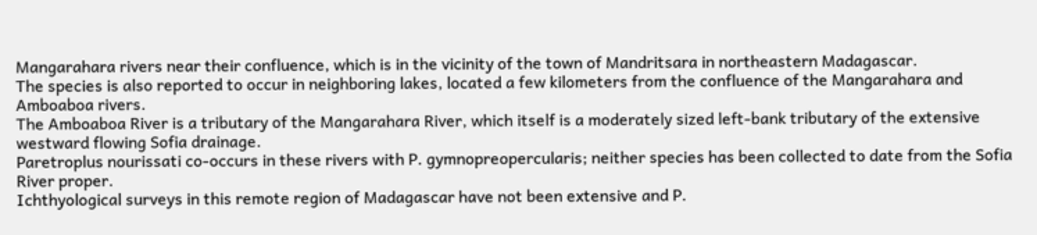Mangarahara rivers near their confluence, which is in the vicinity of the town of Mandritsara in northeastern Madagascar.
The species is also reported to occur in neighboring lakes, located a few kilometers from the confluence of the Mangarahara and Amboaboa rivers.
The Amboaboa River is a tributary of the Mangarahara River, which itself is a moderately sized left-bank tributary of the extensive westward flowing Sofia drainage.
Paretroplus nourissati co-occurs in these rivers with P. gymnopreopercularis; neither species has been collected to date from the Sofia River proper.
Ichthyological surveys in this remote region of Madagascar have not been extensive and P.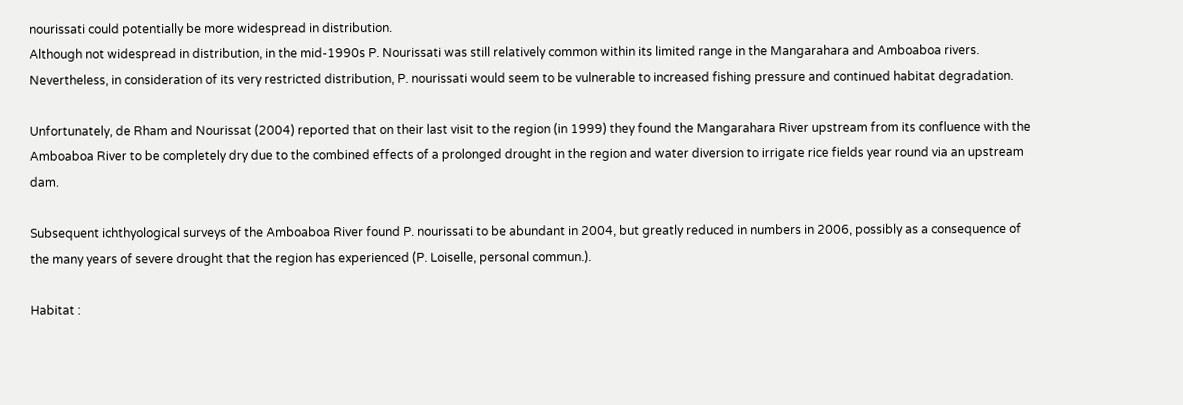nourissati could potentially be more widespread in distribution.
Although not widespread in distribution, in the mid-1990s P. Nourissati was still relatively common within its limited range in the Mangarahara and Amboaboa rivers.
Nevertheless, in consideration of its very restricted distribution, P. nourissati would seem to be vulnerable to increased fishing pressure and continued habitat degradation.

Unfortunately, de Rham and Nourissat (2004) reported that on their last visit to the region (in 1999) they found the Mangarahara River upstream from its confluence with the Amboaboa River to be completely dry due to the combined effects of a prolonged drought in the region and water diversion to irrigate rice fields year round via an upstream dam.

Subsequent ichthyological surveys of the Amboaboa River found P. nourissati to be abundant in 2004, but greatly reduced in numbers in 2006, possibly as a consequence of the many years of severe drought that the region has experienced (P. Loiselle, personal commun.).

Habitat :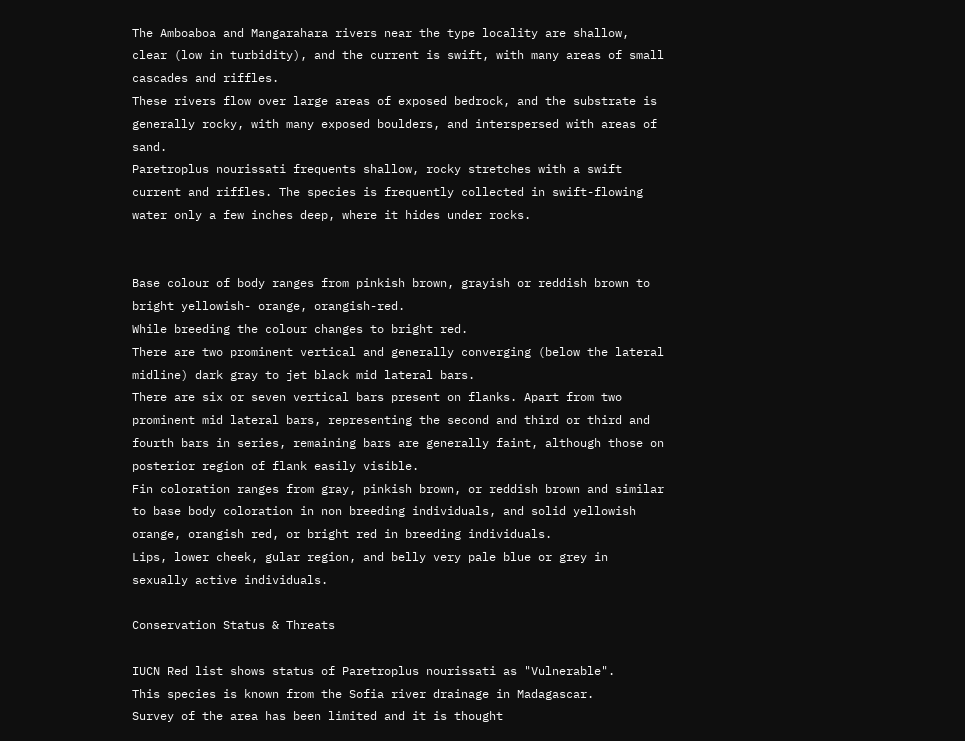The Amboaboa and Mangarahara rivers near the type locality are shallow, clear (low in turbidity), and the current is swift, with many areas of small cascades and riffles.
These rivers flow over large areas of exposed bedrock, and the substrate is generally rocky, with many exposed boulders, and interspersed with areas of sand.
Paretroplus nourissati frequents shallow, rocky stretches with a swift current and riffles. The species is frequently collected in swift-flowing water only a few inches deep, where it hides under rocks.


Base colour of body ranges from pinkish brown, grayish or reddish brown to bright yellowish- orange, orangish-red.
While breeding the colour changes to bright red.
There are two prominent vertical and generally converging (below the lateral midline) dark gray to jet black mid lateral bars.
There are six or seven vertical bars present on flanks. Apart from two prominent mid lateral bars, representing the second and third or third and fourth bars in series, remaining bars are generally faint, although those on posterior region of flank easily visible.
Fin coloration ranges from gray, pinkish brown, or reddish brown and similar to base body coloration in non breeding individuals, and solid yellowish orange, orangish red, or bright red in breeding individuals.
Lips, lower cheek, gular region, and belly very pale blue or grey in sexually active individuals.

Conservation Status & Threats

IUCN Red list shows status of Paretroplus nourissati as "Vulnerable".
This species is known from the Sofia river drainage in Madagascar.
Survey of the area has been limited and it is thought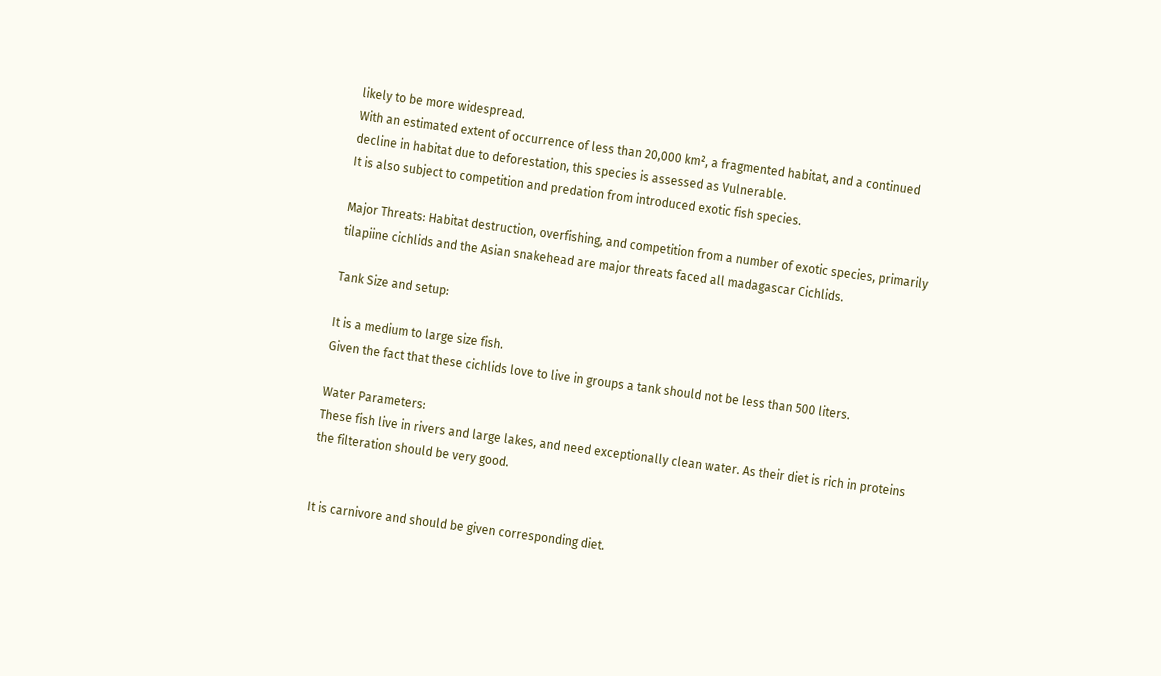likely to be more widespread.
With an estimated extent of occurrence of less than 20,000 km², a fragmented habitat, and a continued decline in habitat due to deforestation, this species is assessed as Vulnerable.
It is also subject to competition and predation from introduced exotic fish species.

Major Threats: Habitat destruction, overfishing, and competition from a number of exotic species, primarily tilapiine cichlids and the Asian snakehead are major threats faced all madagascar Cichlids.

Tank Size and setup:

It is a medium to large size fish.
Given the fact that these cichlids love to live in groups a tank should not be less than 500 liters.

Water Parameters:
These fish live in rivers and large lakes, and need exceptionally clean water. As their diet is rich in proteins the filteration should be very good.


It is carnivore and should be given corresponding diet.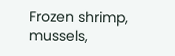Frozen shrimp, mussels,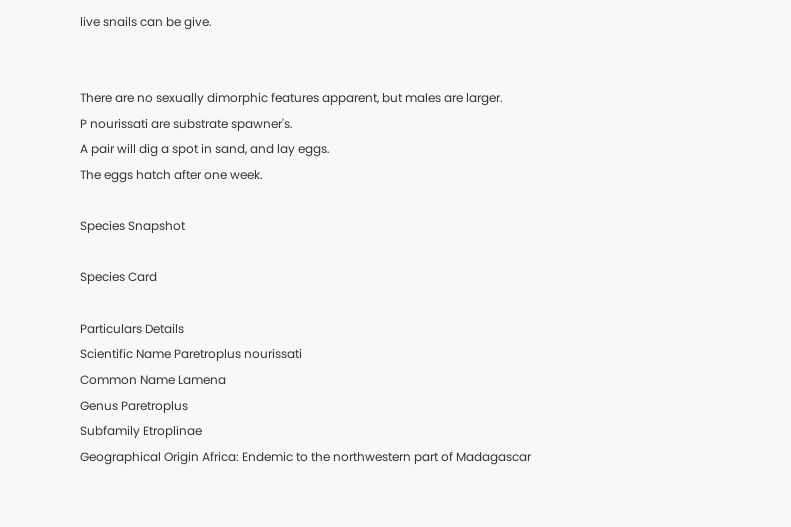live snails can be give.


There are no sexually dimorphic features apparent, but males are larger.
P nourissati are substrate spawner's.
A pair will dig a spot in sand, and lay eggs.
The eggs hatch after one week.

Species Snapshot

Species Card

Particulars Details
Scientific Name Paretroplus nourissati
Common Name Lamena
Genus Paretroplus
Subfamily Etroplinae
Geographical Origin Africa: Endemic to the northwestern part of Madagascar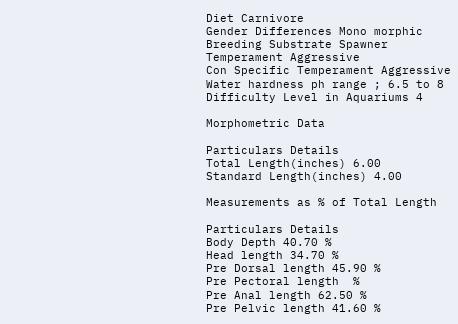Diet Carnivore
Gender Differences Mono morphic
Breeding Substrate Spawner
Temperament Aggressive
Con Specific Temperament Aggressive
Water hardness ph range ; 6.5 to 8
Difficulty Level in Aquariums 4

Morphometric Data

Particulars Details
Total Length(inches) 6.00
Standard Length(inches) 4.00

Measurements as % of Total Length

Particulars Details
Body Depth 40.70 %
Head length 34.70 %
Pre Dorsal length 45.90 %
Pre Pectoral length  %
Pre Anal length 62.50 %
Pre Pelvic length 41.60 %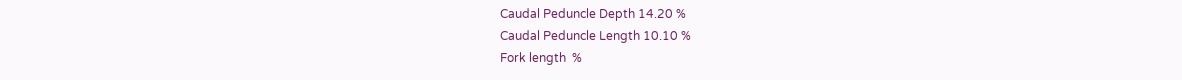Caudal Peduncle Depth 14.20 %
Caudal Peduncle Length 10.10 %
Fork length  %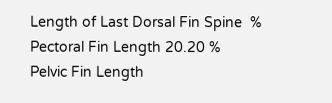Length of Last Dorsal Fin Spine  %
Pectoral Fin Length 20.20 %
Pelvic Fin Length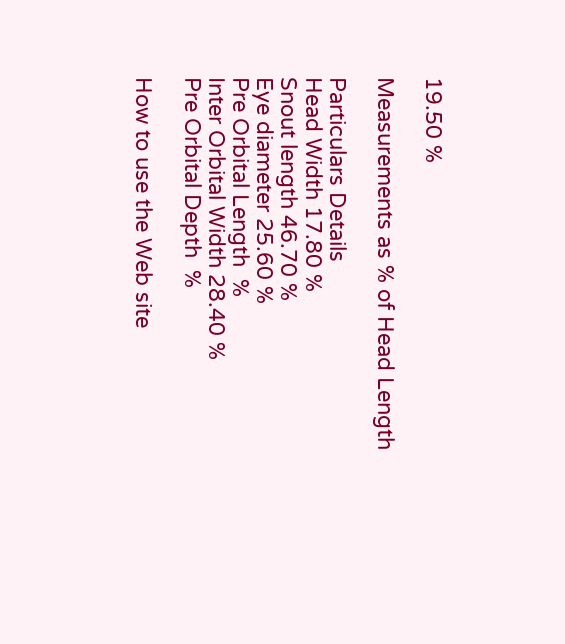19.50 %

Measurements as % of Head Length

Particulars Details
Head Width 17.80 %
Snout length 46.70 %
Eye diameter 25.60 %
Pre Orbital Length  %
Inter Orbital Width 28.40 %
Pre Orbital Depth  %

How to use the Web site